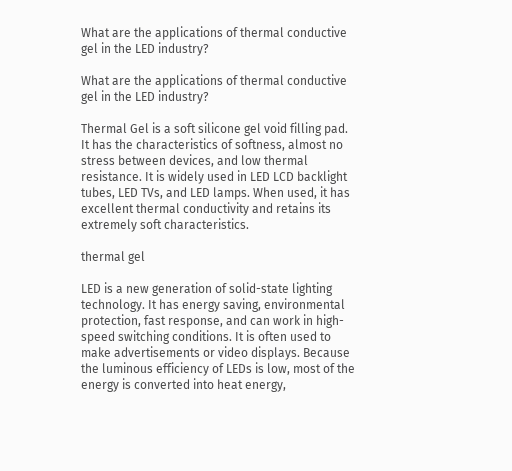What are the applications of thermal conductive gel in the LED industry?

What are the applications of thermal conductive gel in the LED industry?

Thermal Gel is a soft silicone gel void filling pad. It has the characteristics of softness, almost no stress between devices, and low thermal resistance. It is widely used in LED LCD backlight tubes, LED TVs, and LED lamps. When used, it has excellent thermal conductivity and retains its extremely soft characteristics.

thermal gel

LED is a new generation of solid-state lighting technology. It has energy saving, environmental protection, fast response, and can work in high-speed switching conditions. It is often used to make advertisements or video displays. Because the luminous efficiency of LEDs is low, most of the energy is converted into heat energy,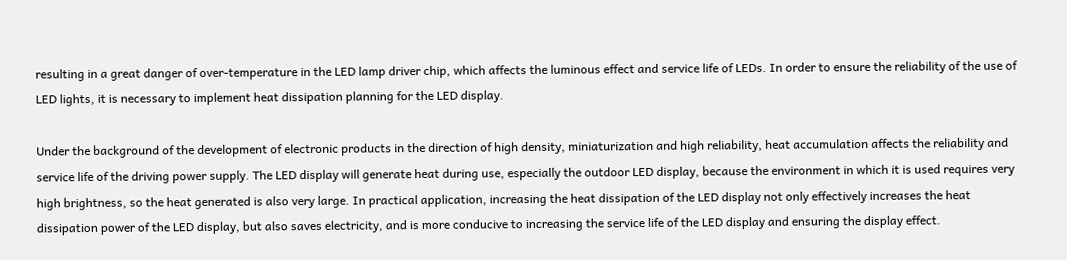resulting in a great danger of over-temperature in the LED lamp driver chip, which affects the luminous effect and service life of LEDs. In order to ensure the reliability of the use of LED lights, it is necessary to implement heat dissipation planning for the LED display.

Under the background of the development of electronic products in the direction of high density, miniaturization and high reliability, heat accumulation affects the reliability and service life of the driving power supply. The LED display will generate heat during use, especially the outdoor LED display, because the environment in which it is used requires very high brightness, so the heat generated is also very large. In practical application, increasing the heat dissipation of the LED display not only effectively increases the heat dissipation power of the LED display, but also saves electricity, and is more conducive to increasing the service life of the LED display and ensuring the display effect.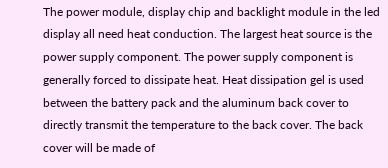The power module, display chip and backlight module in the led display all need heat conduction. The largest heat source is the power supply component. The power supply component is generally forced to dissipate heat. Heat dissipation gel is used between the battery pack and the aluminum back cover to directly transmit the temperature to the back cover. The back cover will be made of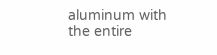aluminum with the entire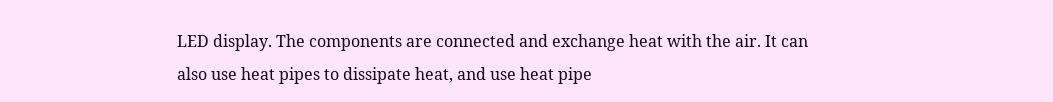LED display. The components are connected and exchange heat with the air. It can also use heat pipes to dissipate heat, and use heat pipe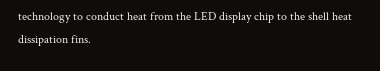technology to conduct heat from the LED display chip to the shell heat dissipation fins.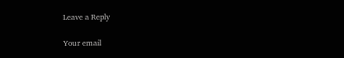Leave a Reply

Your email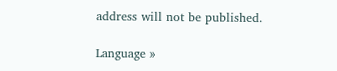address will not be published.

Language »